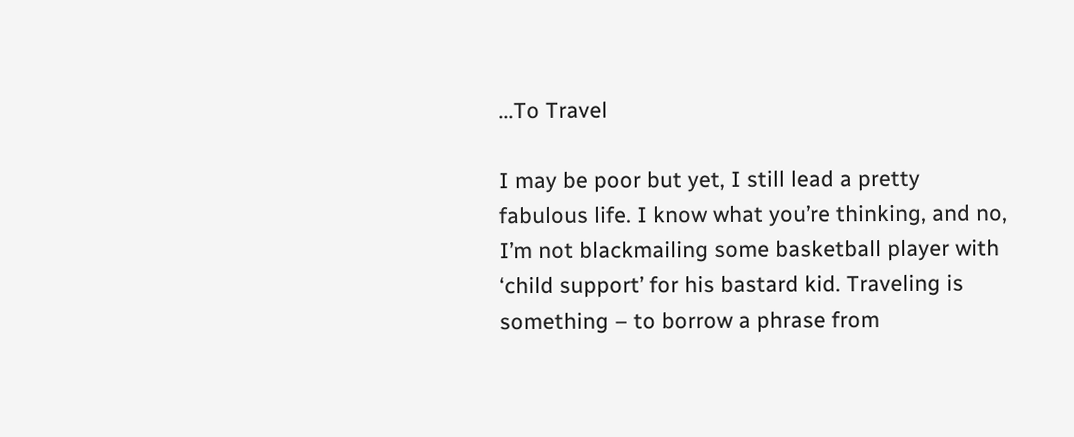...To Travel

I may be poor but yet, I still lead a pretty fabulous life. I know what you’re thinking, and no, I’m not blackmailing some basketball player with ‘child support’ for his bastard kid. Traveling is something – to borrow a phrase from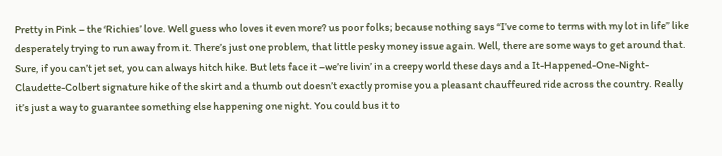Pretty in Pink – the ‘Richies’ love. Well guess who loves it even more? us poor folks; because nothing says “I’ve come to terms with my lot in life” like desperately trying to run away from it. There’s just one problem, that little pesky money issue again. Well, there are some ways to get around that. Sure, if you can’t jet set, you can always hitch hike. But lets face it –we’re livin’ in a creepy world these days and a It-Happened-One-Night-Claudette-Colbert signature hike of the skirt and a thumb out doesn’t exactly promise you a pleasant chauffeured ride across the country. Really it’s just a way to guarantee something else happening one night. You could bus it to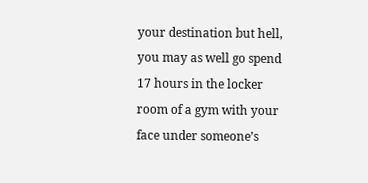your destination but hell, you may as well go spend 17 hours in the locker room of a gym with your face under someone’s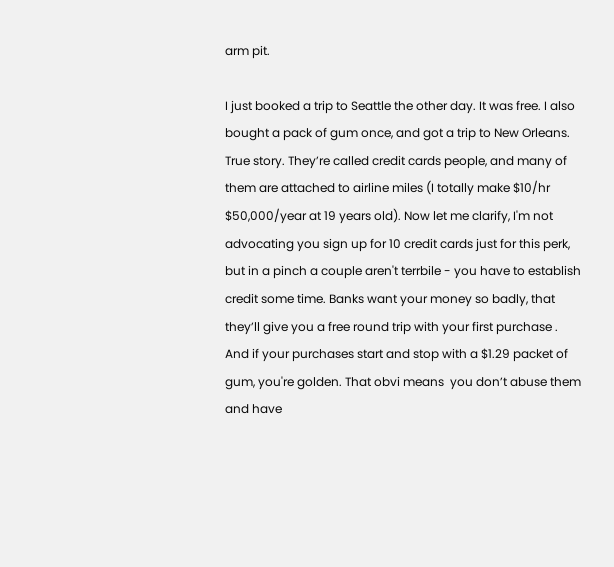arm pit.

I just booked a trip to Seattle the other day. It was free. I also bought a pack of gum once, and got a trip to New Orleans. True story. They’re called credit cards people, and many of them are attached to airline miles (I totally make $10/hr $50,000/year at 19 years old). Now let me clarify, I'm not advocating you sign up for 10 credit cards just for this perk, but in a pinch a couple aren't terrbile - you have to establish credit some time. Banks want your money so badly, that they’ll give you a free round trip with your first purchase . And if your purchases start and stop with a $1.29 packet of gum, you're golden. That obvi means  you don’t abuse them and have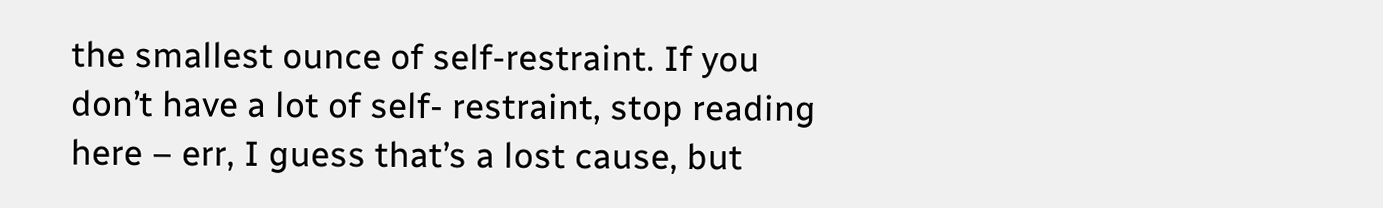the smallest ounce of self-restraint. If you don’t have a lot of self- restraint, stop reading here – err, I guess that’s a lost cause, but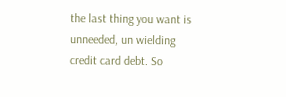the last thing you want is unneeded, un wielding credit card debt. So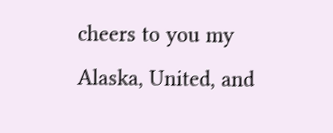cheers to you my Alaska, United, and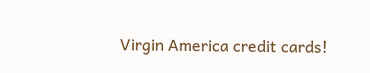Virgin America credit cards!